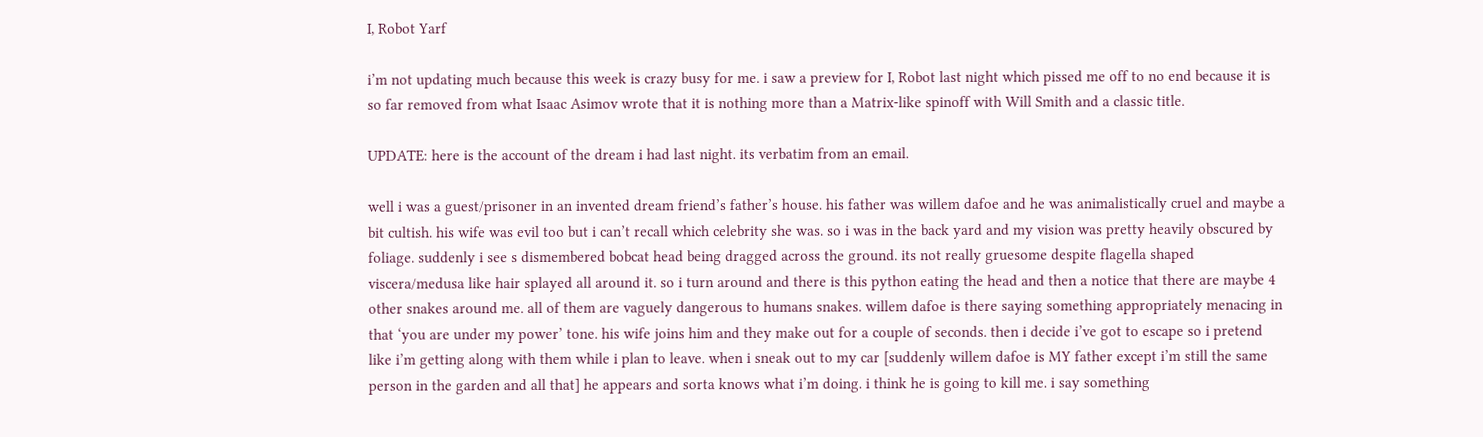I, Robot Yarf

i’m not updating much because this week is crazy busy for me. i saw a preview for I, Robot last night which pissed me off to no end because it is so far removed from what Isaac Asimov wrote that it is nothing more than a Matrix-like spinoff with Will Smith and a classic title.

UPDATE: here is the account of the dream i had last night. its verbatim from an email.

well i was a guest/prisoner in an invented dream friend’s father’s house. his father was willem dafoe and he was animalistically cruel and maybe a bit cultish. his wife was evil too but i can’t recall which celebrity she was. so i was in the back yard and my vision was pretty heavily obscured by foliage. suddenly i see s dismembered bobcat head being dragged across the ground. its not really gruesome despite flagella shaped viscera/medusa like hair splayed all around it. so i turn around and there is this python eating the head and then a notice that there are maybe 4 other snakes around me. all of them are vaguely dangerous to humans snakes. willem dafoe is there saying something appropriately menacing in that ‘you are under my power’ tone. his wife joins him and they make out for a couple of seconds. then i decide i’ve got to escape so i pretend like i’m getting along with them while i plan to leave. when i sneak out to my car [suddenly willem dafoe is MY father except i’m still the same person in the garden and all that] he appears and sorta knows what i’m doing. i think he is going to kill me. i say something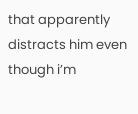that apparently distracts him even though i’m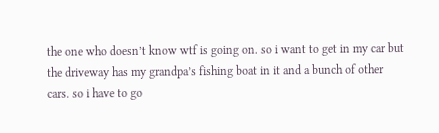the one who doesn’t know wtf is going on. so i want to get in my car but the driveway has my grandpa’s fishing boat in it and a bunch of other cars. so i have to go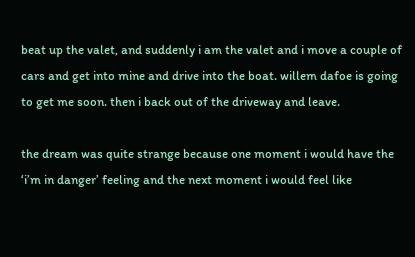beat up the valet, and suddenly i am the valet and i move a couple of cars and get into mine and drive into the boat. willem dafoe is going to get me soon. then i back out of the driveway and leave.

the dream was quite strange because one moment i would have the ‘i’m in danger’ feeling and the next moment i would feel like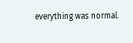everything was normal.